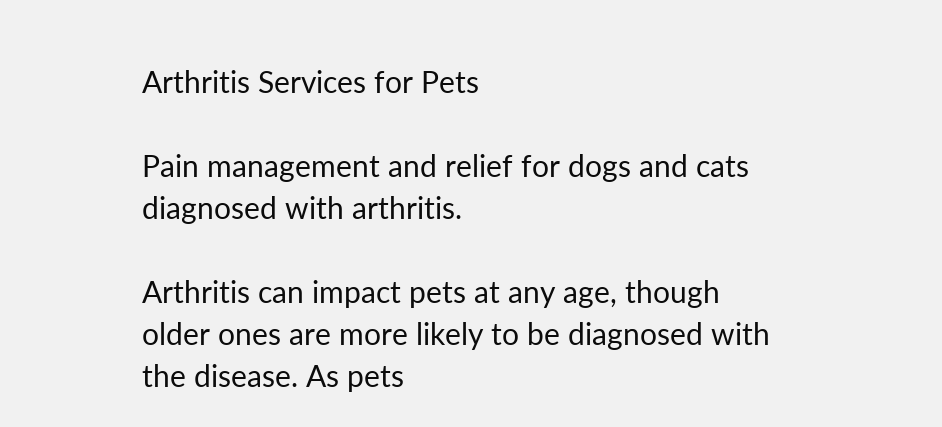Arthritis Services for Pets

Pain management and relief for dogs and cats diagnosed with arthritis.

Arthritis can impact pets at any age, though older ones are more likely to be diagnosed with the disease. As pets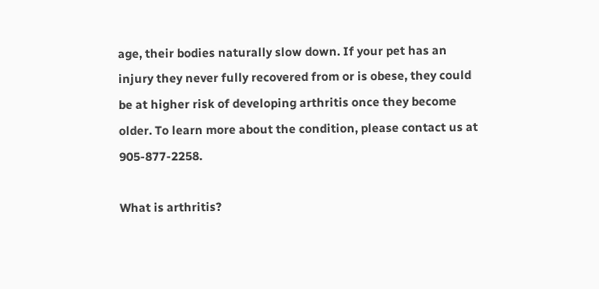age, their bodies naturally slow down. If your pet has an injury they never fully recovered from or is obese, they could be at higher risk of developing arthritis once they become older. To learn more about the condition, please contact us at 905-877-2258.

What is arthritis?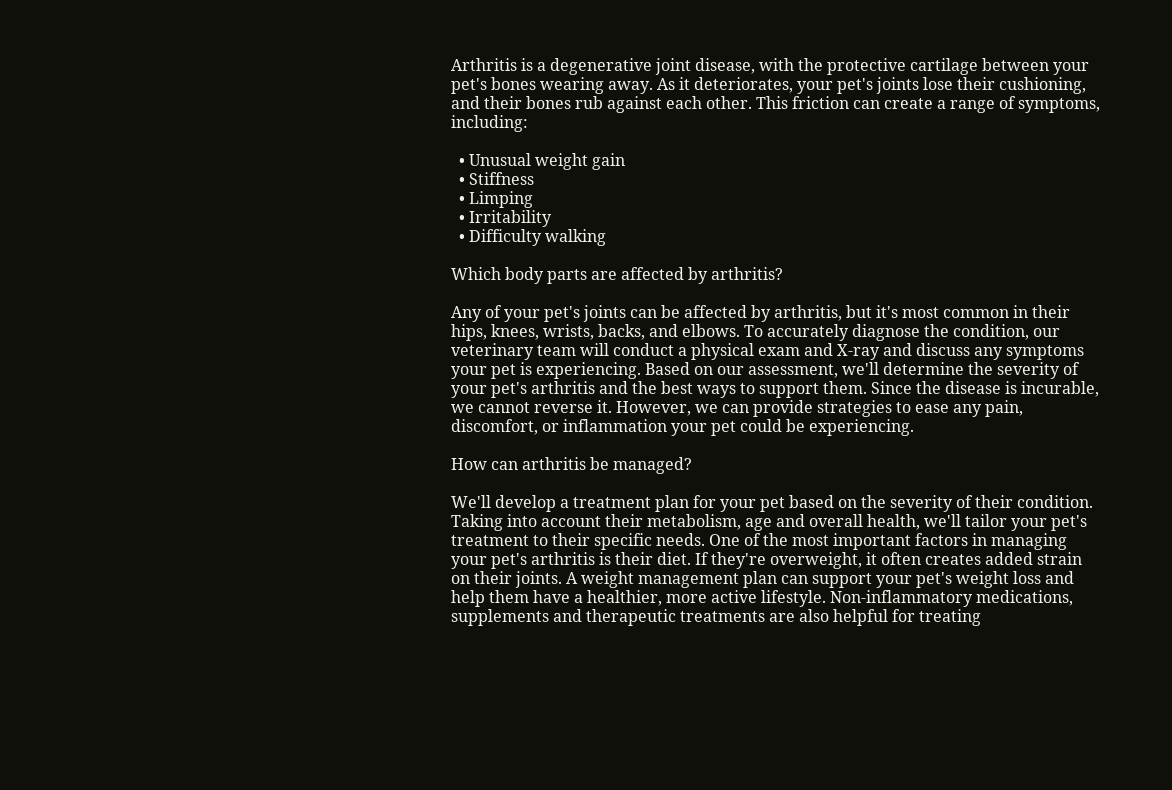Arthritis is a degenerative joint disease, with the protective cartilage between your pet's bones wearing away. As it deteriorates, your pet's joints lose their cushioning, and their bones rub against each other. This friction can create a range of symptoms, including:

  • Unusual weight gain
  • Stiffness
  • Limping
  • Irritability
  • Difficulty walking

Which body parts are affected by arthritis?

Any of your pet's joints can be affected by arthritis, but it's most common in their hips, knees, wrists, backs, and elbows. To accurately diagnose the condition, our veterinary team will conduct a physical exam and X-ray and discuss any symptoms your pet is experiencing. Based on our assessment, we'll determine the severity of your pet's arthritis and the best ways to support them. Since the disease is incurable, we cannot reverse it. However, we can provide strategies to ease any pain, discomfort, or inflammation your pet could be experiencing.

How can arthritis be managed?

We'll develop a treatment plan for your pet based on the severity of their condition. Taking into account their metabolism, age and overall health, we'll tailor your pet's treatment to their specific needs. One of the most important factors in managing your pet's arthritis is their diet. If they're overweight, it often creates added strain on their joints. A weight management plan can support your pet's weight loss and help them have a healthier, more active lifestyle. Non-inflammatory medications, supplements and therapeutic treatments are also helpful for treating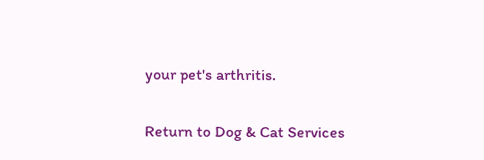your pet's arthritis.

Return to Dog & Cat Services